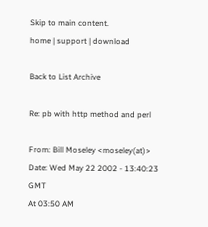Skip to main content.
home | support | download

Back to List Archive

Re: pb with http method and perl

From: Bill Moseley <moseley(at)>
Date: Wed May 22 2002 - 13:40:23 GMT
At 03:50 AM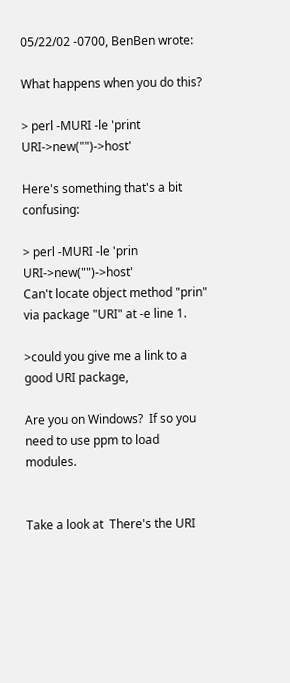05/22/02 -0700, BenBen wrote:

What happens when you do this?

> perl -MURI -le 'print URI->new("")->host'

Here's something that's a bit confusing:

> perl -MURI -le 'prin URI->new("")->host'
Can't locate object method "prin" via package "URI" at -e line 1.

>could you give me a link to a good URI package,

Are you on Windows?  If so you need to use ppm to load modules.


Take a look at  There's the URI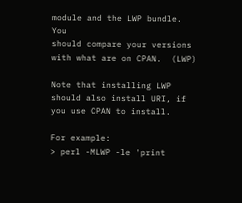module and the LWP bundle.  You
should compare your versions with what are on CPAN.  (LWP)

Note that installing LWP should also install URI, if you use CPAN to install.

For example:
> perl -MLWP -le 'print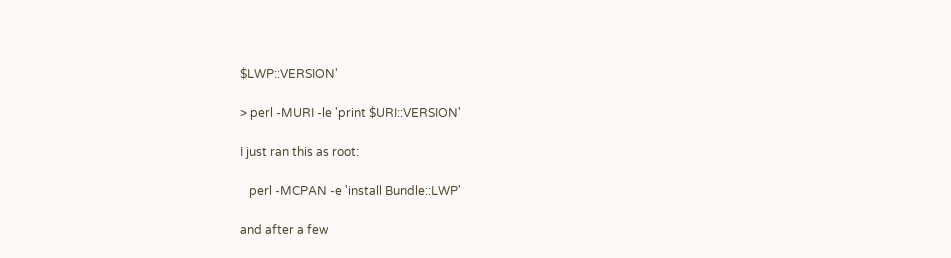$LWP::VERSION'

> perl -MURI -le 'print $URI::VERSION'

I just ran this as root:

   perl -MCPAN -e 'install Bundle::LWP'

and after a few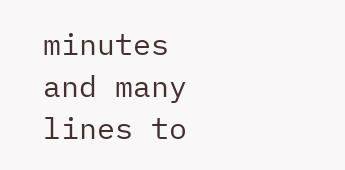minutes and many lines to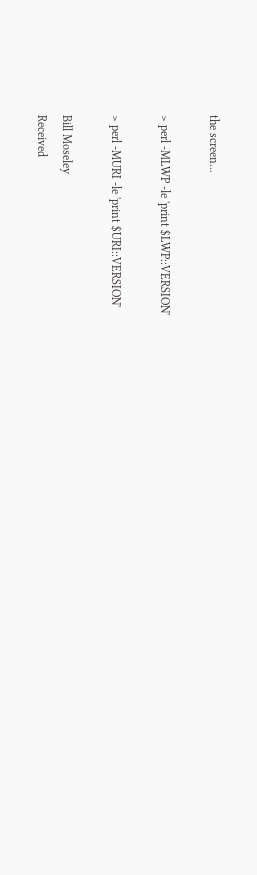the screen...

> perl -MLWP -le 'print $LWP::VERSION'

> perl -MURI -le 'print $URI::VERSION'

Bill Moseley
Received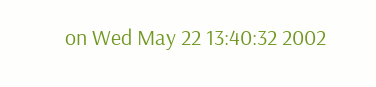on Wed May 22 13:40:32 2002